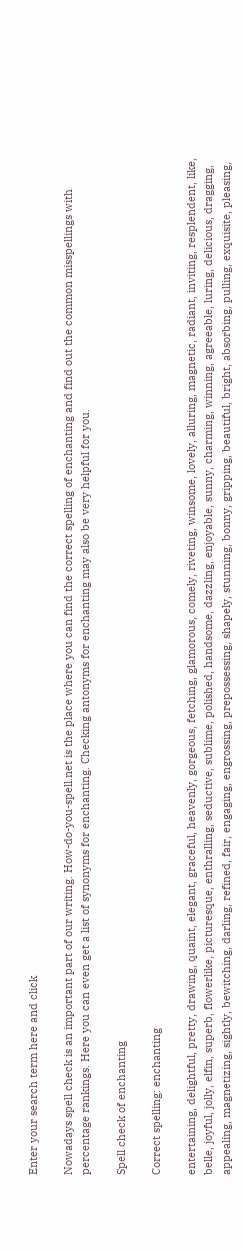Enter your search term here and click

Nowadays spell check is an important part of our writing. How-do-you-spell.net is the place where you can find the correct spelling of enchanting and find out the common misspellings with percentage rankings. Here you can even get a list of synonyms for enchanting. Checking antonyms for enchanting may also be very helpful for you.

Spell check of enchanting

Correct spelling: enchanting

entertaining, delightful, pretty, drawing, quaint, elegant, graceful, heavenly, gorgeous, fetching, glamorous, comely, riveting, winsome, lovely, alluring, magnetic, radiant, inviting, resplendent, like, belle, joyful, jolly, elfin, superb, flowerlike, picturesque, enthralling, seductive, sublime, polished, handsome, dazzling, enjoyable, sunny, charming, winning, agreeable, luring, delicious, dragging, appealing, magnetizing, sightly, bewitching, darling, refined, fair, engaging, engrossing, prepossessing, shapely, stunning, bonny, gripping, beautiful, bright, absorbing, pulling, exquisite, pleasing,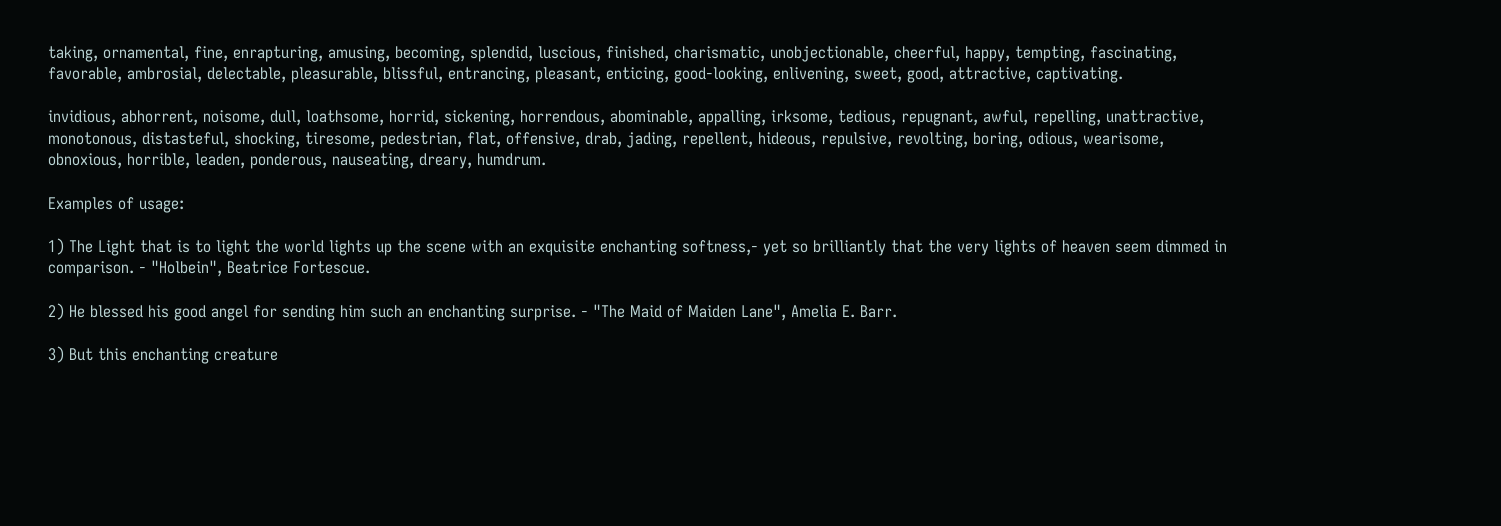taking, ornamental, fine, enrapturing, amusing, becoming, splendid, luscious, finished, charismatic, unobjectionable, cheerful, happy, tempting, fascinating, favorable, ambrosial, delectable, pleasurable, blissful, entrancing, pleasant, enticing, good-looking, enlivening, sweet, good, attractive, captivating.

invidious, abhorrent, noisome, dull, loathsome, horrid, sickening, horrendous, abominable, appalling, irksome, tedious, repugnant, awful, repelling, unattractive, monotonous, distasteful, shocking, tiresome, pedestrian, flat, offensive, drab, jading, repellent, hideous, repulsive, revolting, boring, odious, wearisome, obnoxious, horrible, leaden, ponderous, nauseating, dreary, humdrum.

Examples of usage:

1) The Light that is to light the world lights up the scene with an exquisite enchanting softness,- yet so brilliantly that the very lights of heaven seem dimmed in comparison. - "Holbein", Beatrice Fortescue.

2) He blessed his good angel for sending him such an enchanting surprise. - "The Maid of Maiden Lane", Amelia E. Barr.

3) But this enchanting creature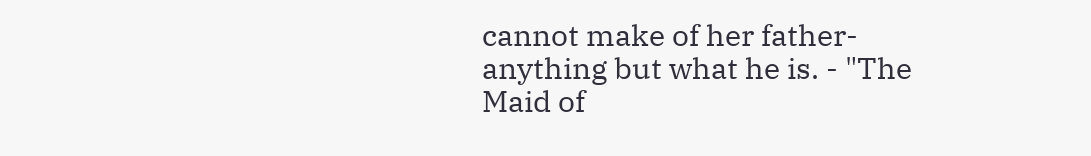cannot make of her father- anything but what he is. - "The Maid of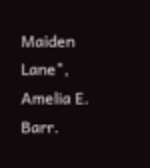Maiden Lane", Amelia E. Barr.